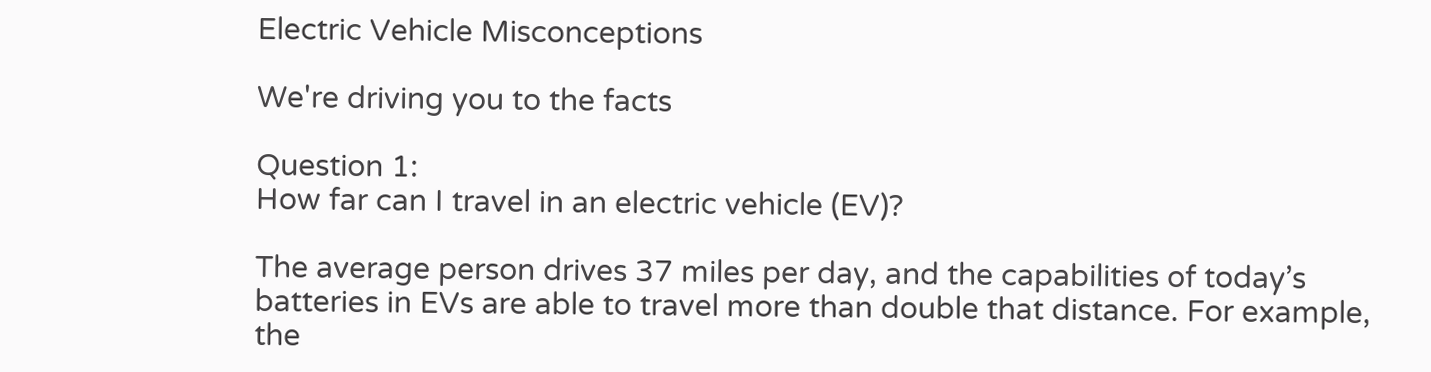Electric Vehicle Misconceptions

We're driving you to the facts

Question 1:
How far can I travel in an electric vehicle (EV)?

The average person drives 37 miles per day, and the capabilities of today’s batteries in EVs are able to travel more than double that distance. For example, the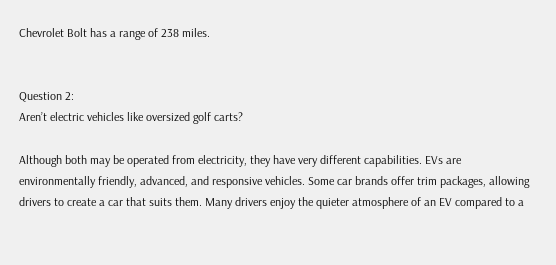Chevrolet Bolt has a range of 238 miles.


Question 2:
Aren’t electric vehicles like oversized golf carts?

Although both may be operated from electricity, they have very different capabilities. EVs are environmentally friendly, advanced, and responsive vehicles. Some car brands offer trim packages, allowing drivers to create a car that suits them. Many drivers enjoy the quieter atmosphere of an EV compared to a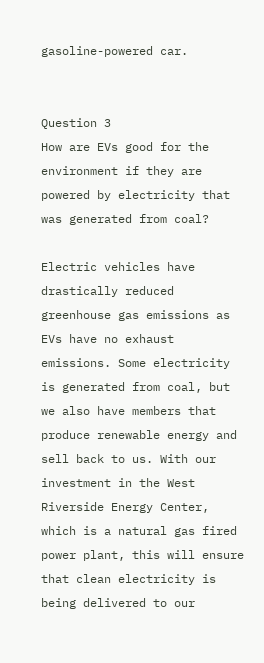gasoline-powered car.


Question 3
How are EVs good for the environment if they are powered by electricity that was generated from coal?

Electric vehicles have drastically reduced greenhouse gas emissions as EVs have no exhaust emissions. Some electricity is generated from coal, but we also have members that produce renewable energy and sell back to us. With our investment in the West Riverside Energy Center, which is a natural gas fired power plant, this will ensure that clean electricity is being delivered to our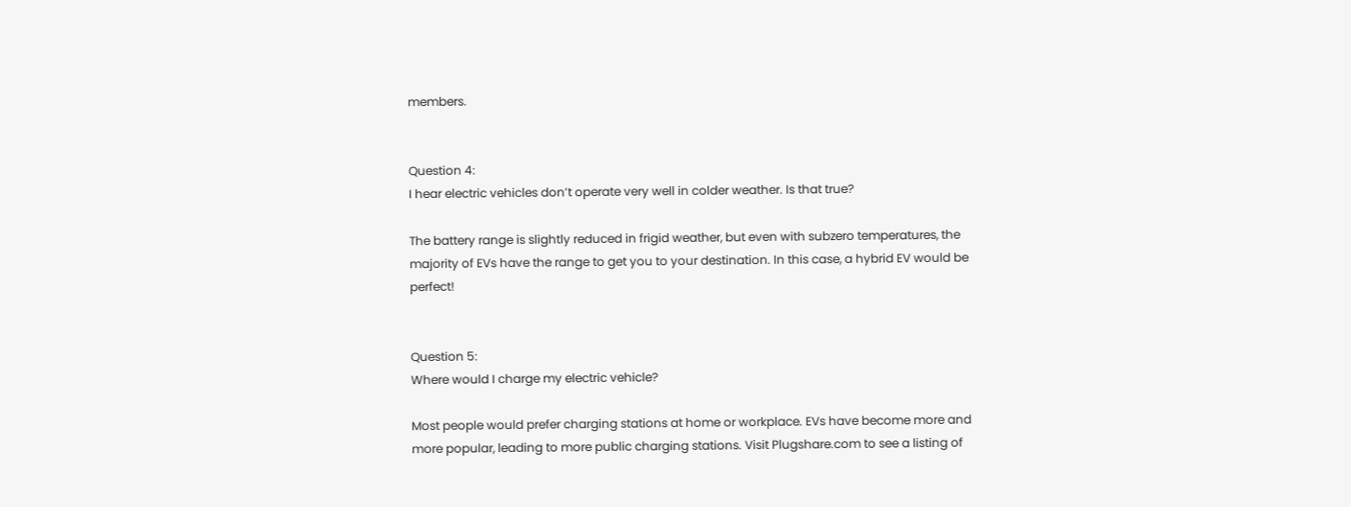members.


Question 4:
I hear electric vehicles don’t operate very well in colder weather. Is that true?

The battery range is slightly reduced in frigid weather, but even with subzero temperatures, the majority of EVs have the range to get you to your destination. In this case, a hybrid EV would be perfect!


Question 5:
Where would I charge my electric vehicle?

Most people would prefer charging stations at home or workplace. EVs have become more and more popular, leading to more public charging stations. Visit Plugshare.com to see a listing of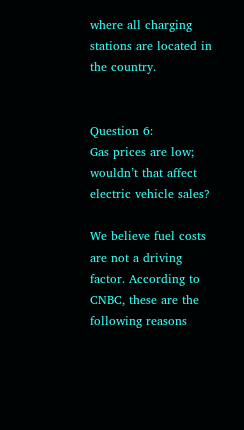where all charging stations are located in the country.


Question 6:
Gas prices are low; wouldn’t that affect electric vehicle sales?

We believe fuel costs are not a driving factor. According to CNBC, these are the following reasons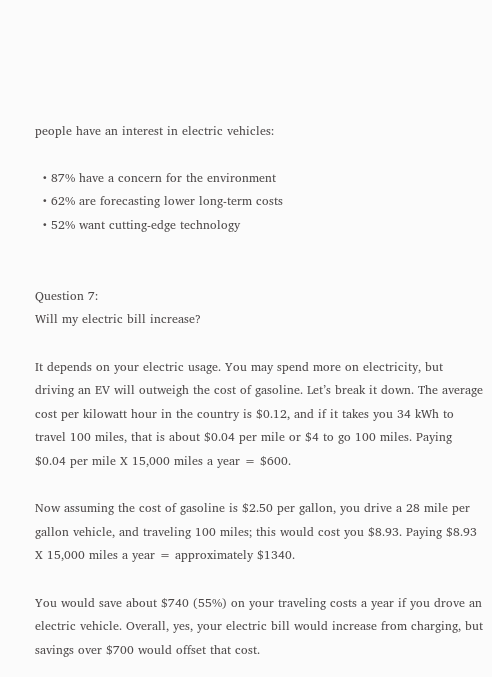people have an interest in electric vehicles:

  • 87% have a concern for the environment
  • 62% are forecasting lower long-term costs
  • 52% want cutting-edge technology


Question 7:
Will my electric bill increase?

It depends on your electric usage. You may spend more on electricity, but driving an EV will outweigh the cost of gasoline. Let’s break it down. The average cost per kilowatt hour in the country is $0.12, and if it takes you 34 kWh to travel 100 miles, that is about $0.04 per mile or $4 to go 100 miles. Paying $0.04 per mile X 15,000 miles a year = $600.

Now assuming the cost of gasoline is $2.50 per gallon, you drive a 28 mile per gallon vehicle, and traveling 100 miles; this would cost you $8.93. Paying $8.93 X 15,000 miles a year = approximately $1340.

You would save about $740 (55%) on your traveling costs a year if you drove an electric vehicle. Overall, yes, your electric bill would increase from charging, but savings over $700 would offset that cost.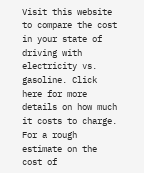Visit this website to compare the cost in your state of driving with electricity vs. gasoline. Click here for more details on how much it costs to charge. For a rough estimate on the cost of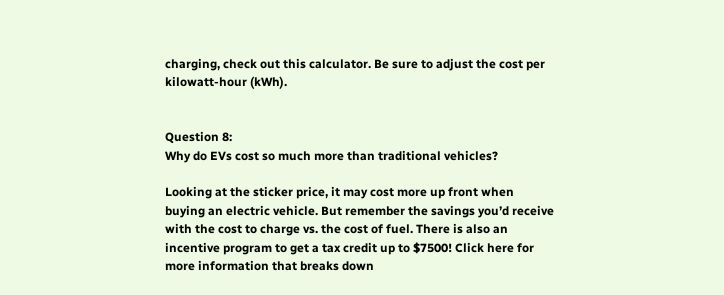charging, check out this calculator. Be sure to adjust the cost per kilowatt-hour (kWh).


Question 8:
Why do EVs cost so much more than traditional vehicles?

Looking at the sticker price, it may cost more up front when buying an electric vehicle. But remember the savings you’d receive with the cost to charge vs. the cost of fuel. There is also an incentive program to get a tax credit up to $7500! Click here for more information that breaks down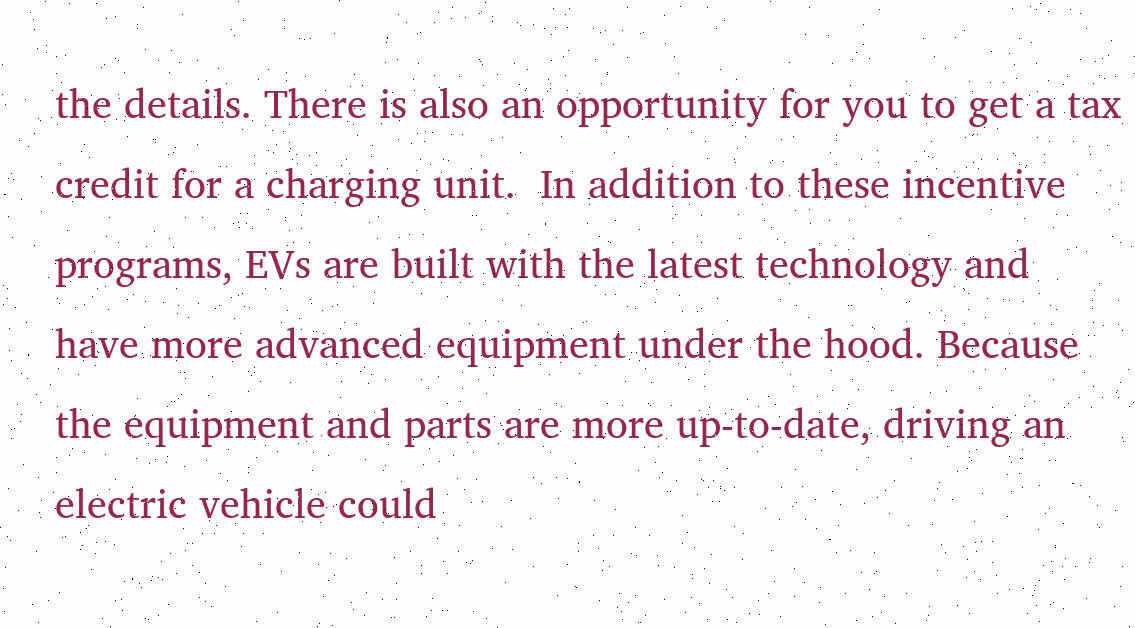the details. There is also an opportunity for you to get a tax credit for a charging unit.  In addition to these incentive programs, EVs are built with the latest technology and have more advanced equipment under the hood. Because the equipment and parts are more up-to-date, driving an electric vehicle could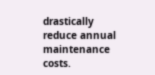drastically reduce annual maintenance costs.